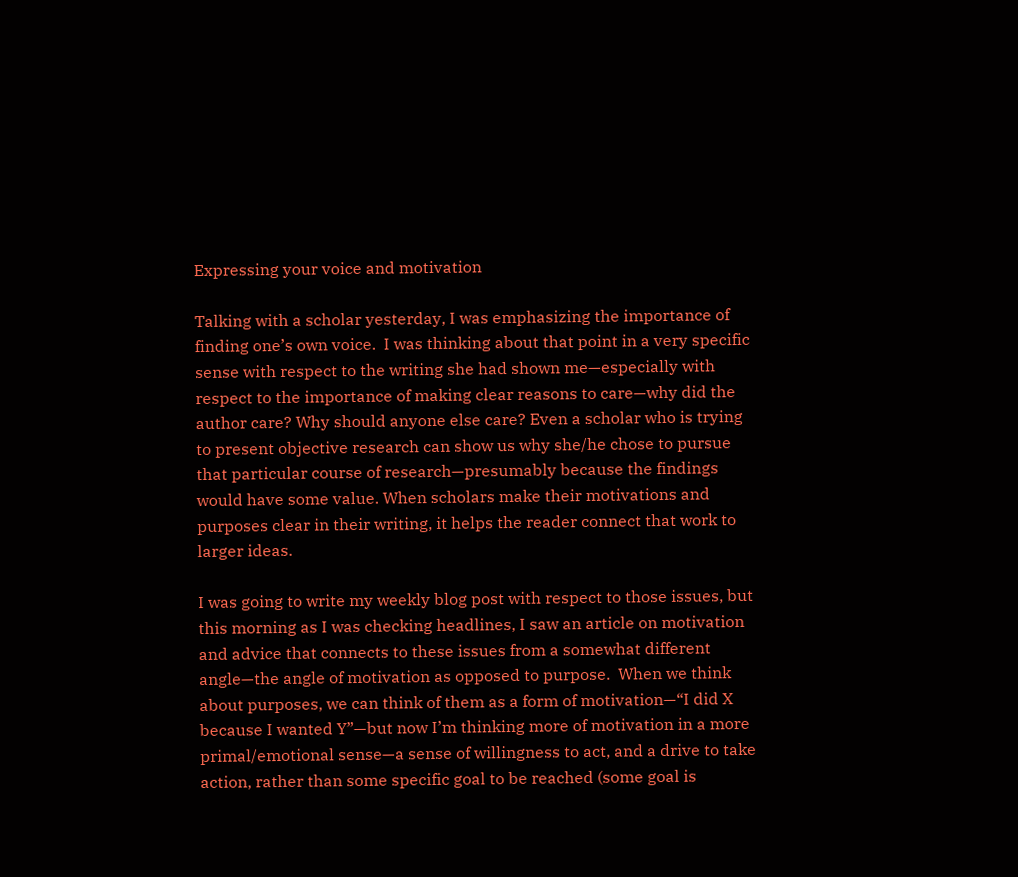Expressing your voice and motivation

Talking with a scholar yesterday, I was emphasizing the importance of finding one’s own voice.  I was thinking about that point in a very specific sense with respect to the writing she had shown me—especially with respect to the importance of making clear reasons to care—why did the author care? Why should anyone else care? Even a scholar who is trying to present objective research can show us why she/he chose to pursue that particular course of research—presumably because the findings would have some value. When scholars make their motivations and purposes clear in their writing, it helps the reader connect that work to larger ideas.

I was going to write my weekly blog post with respect to those issues, but this morning as I was checking headlines, I saw an article on motivation and advice that connects to these issues from a somewhat different angle—the angle of motivation as opposed to purpose.  When we think about purposes, we can think of them as a form of motivation—“I did X because I wanted Y”—but now I’m thinking more of motivation in a more primal/emotional sense—a sense of willingness to act, and a drive to take action, rather than some specific goal to be reached (some goal is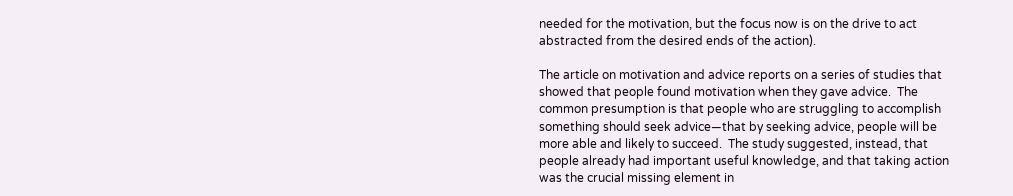needed for the motivation, but the focus now is on the drive to act abstracted from the desired ends of the action).

The article on motivation and advice reports on a series of studies that showed that people found motivation when they gave advice.  The common presumption is that people who are struggling to accomplish something should seek advice—that by seeking advice, people will be more able and likely to succeed.  The study suggested, instead, that people already had important useful knowledge, and that taking action was the crucial missing element in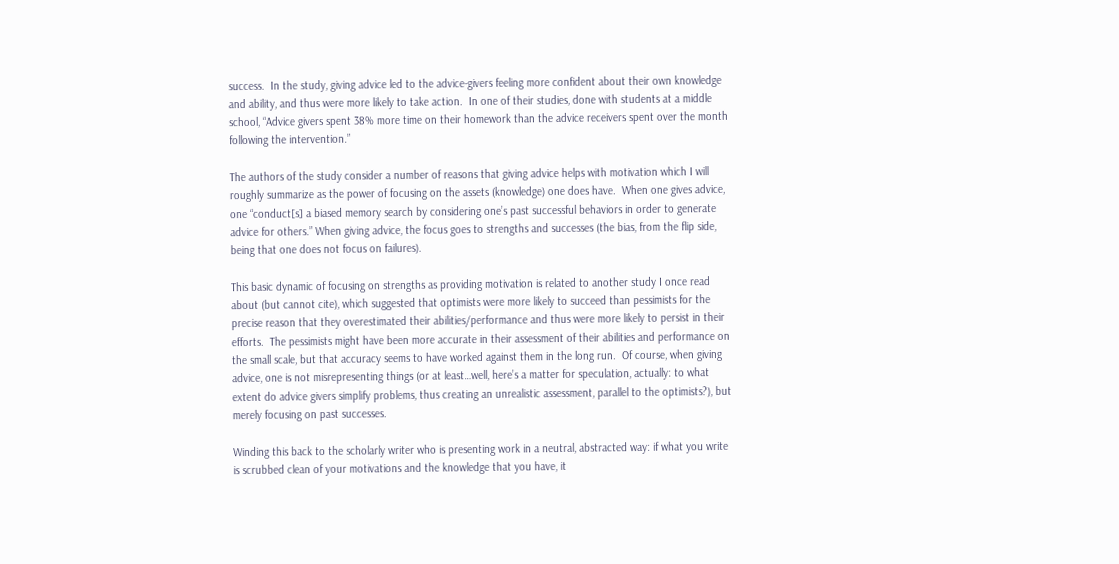success.  In the study, giving advice led to the advice-givers feeling more confident about their own knowledge and ability, and thus were more likely to take action.  In one of their studies, done with students at a middle school, “Advice givers spent 38% more time on their homework than the advice receivers spent over the month following the intervention.”

The authors of the study consider a number of reasons that giving advice helps with motivation which I will roughly summarize as the power of focusing on the assets (knowledge) one does have.  When one gives advice, one “conduct[s] a biased memory search by considering one’s past successful behaviors in order to generate advice for others.” When giving advice, the focus goes to strengths and successes (the bias, from the flip side, being that one does not focus on failures).

This basic dynamic of focusing on strengths as providing motivation is related to another study I once read about (but cannot cite), which suggested that optimists were more likely to succeed than pessimists for the precise reason that they overestimated their abilities/performance and thus were more likely to persist in their efforts.  The pessimists might have been more accurate in their assessment of their abilities and performance on the small scale, but that accuracy seems to have worked against them in the long run.  Of course, when giving advice, one is not misrepresenting things (or at least…well, here’s a matter for speculation, actually: to what extent do advice givers simplify problems, thus creating an unrealistic assessment, parallel to the optimists?), but merely focusing on past successes.

Winding this back to the scholarly writer who is presenting work in a neutral, abstracted way: if what you write is scrubbed clean of your motivations and the knowledge that you have, it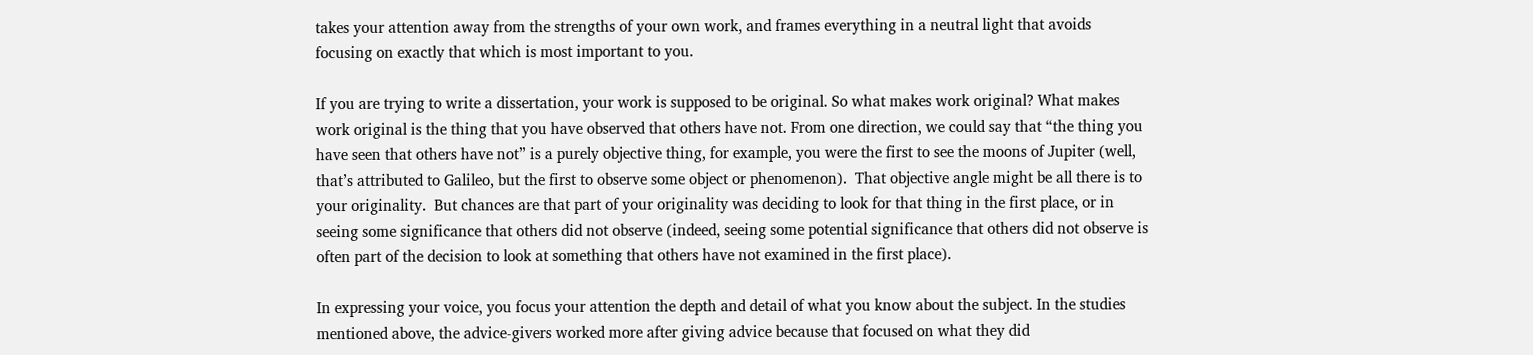takes your attention away from the strengths of your own work, and frames everything in a neutral light that avoids focusing on exactly that which is most important to you.

If you are trying to write a dissertation, your work is supposed to be original. So what makes work original? What makes work original is the thing that you have observed that others have not. From one direction, we could say that “the thing you have seen that others have not” is a purely objective thing, for example, you were the first to see the moons of Jupiter (well, that’s attributed to Galileo, but the first to observe some object or phenomenon).  That objective angle might be all there is to your originality.  But chances are that part of your originality was deciding to look for that thing in the first place, or in seeing some significance that others did not observe (indeed, seeing some potential significance that others did not observe is often part of the decision to look at something that others have not examined in the first place).

In expressing your voice, you focus your attention the depth and detail of what you know about the subject. In the studies mentioned above, the advice-givers worked more after giving advice because that focused on what they did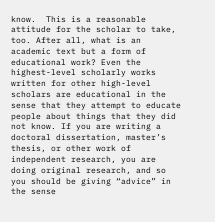know.  This is a reasonable attitude for the scholar to take, too. After all, what is an academic text but a form of educational work? Even the highest-level scholarly works written for other high-level scholars are educational in the sense that they attempt to educate people about things that they did not know. If you are writing a doctoral dissertation, master’s thesis, or other work of independent research, you are doing original research, and so you should be giving “advice” in the sense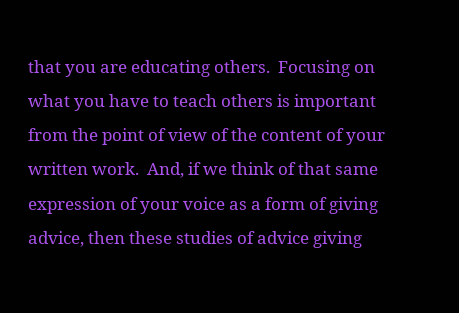that you are educating others.  Focusing on what you have to teach others is important from the point of view of the content of your written work.  And, if we think of that same expression of your voice as a form of giving advice, then these studies of advice giving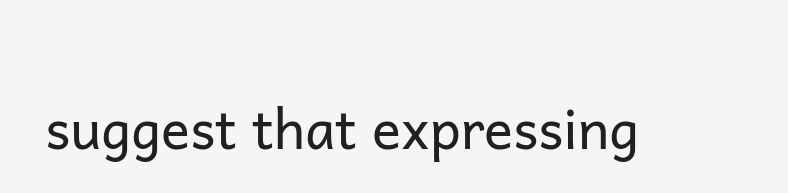suggest that expressing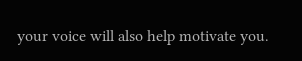your voice will also help motivate you.